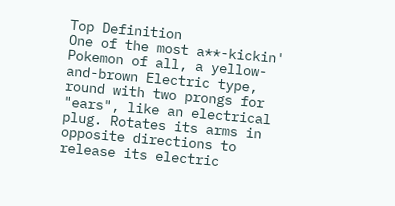Top Definition
One of the most a**-kickin' Pokemon of all, a yellow-and-brown Electric type, round with two prongs for "ears", like an electrical plug. Rotates its arms in opposite directions to release its electric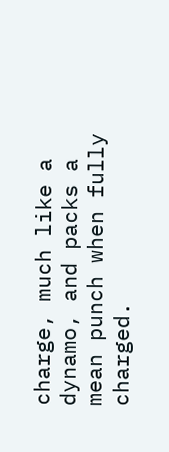charge, much like a dynamo, and packs a mean punch when fully charged.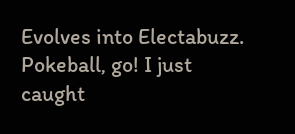Evolves into Electabuzz.
Pokeball, go! I just caught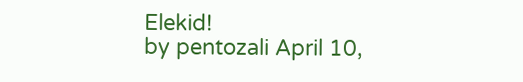Elekid!
by pentozali April 10,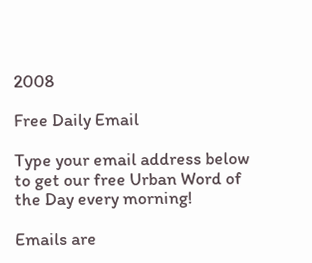2008

Free Daily Email

Type your email address below to get our free Urban Word of the Day every morning!

Emails are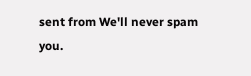sent from We'll never spam you.